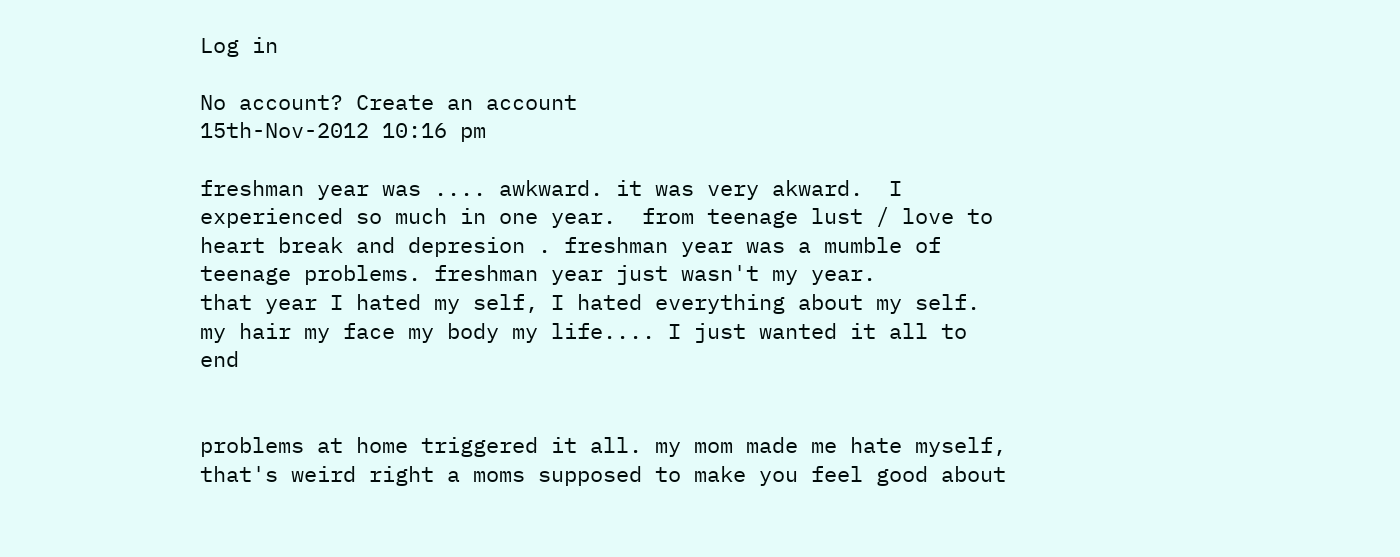Log in

No account? Create an account
15th-Nov-2012 10:16 pm

freshman year was .... awkward. it was very akward.  I experienced so much in one year.  from teenage lust / love to heart break and depresion . freshman year was a mumble of teenage problems. freshman year just wasn't my year.
that year I hated my self, I hated everything about my self.  my hair my face my body my life.... I just wanted it all to end


problems at home triggered it all. my mom made me hate myself,  that's weird right a moms supposed to make you feel good about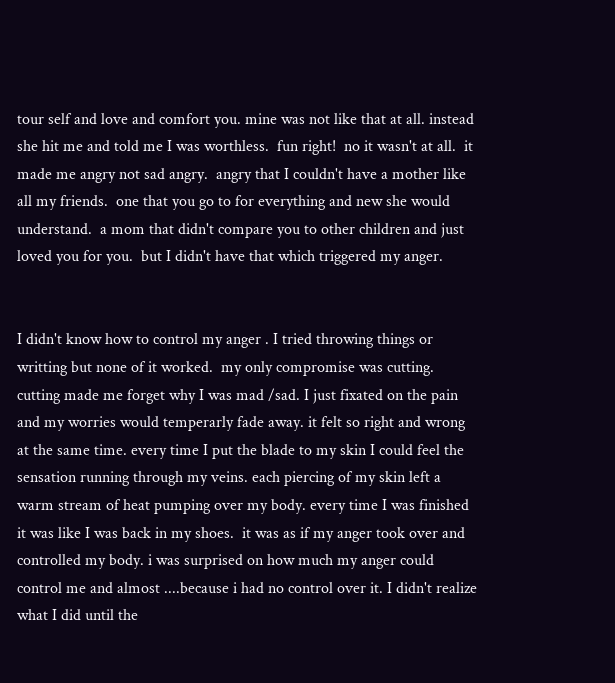tour self and love and comfort you. mine was not like that at all. instead she hit me and told me I was worthless.  fun right!  no it wasn't at all.  it made me angry not sad angry.  angry that I couldn't have a mother like all my friends.  one that you go to for everything and new she would understand.  a mom that didn't compare you to other children and just loved you for you.  but I didn't have that which triggered my anger.


I didn't know how to control my anger . I tried throwing things or writting but none of it worked.  my only compromise was cutting. cutting made me forget why I was mad /sad. I just fixated on the pain and my worries would temperarly fade away. it felt so right and wrong at the same time. every time I put the blade to my skin I could feel the sensation running through my veins. each piercing of my skin left a warm stream of heat pumping over my body. every time I was finished it was like I was back in my shoes.  it was as if my anger took over and controlled my body. i was surprised on how much my anger could control me and almost ....because i had no control over it. I didn't realize what I did until the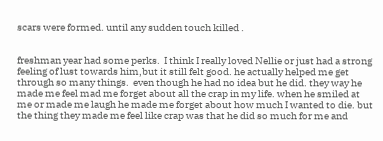scars were formed. until any sudden touch killed .


freshman year had some perks.  I think I really loved Nellie or just had a strong feeling of lust towards him,but it still felt good. he actually helped me get through so many things.  even though he had no idea but he did. they way he made me feel mad me forget about all the crap in my life. when he smiled at me or made me laugh he made me forget about how much I wanted to die. but the thing they made me feel like crap was that he did so much for me and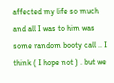affected my life so much and all I was to him was some random booty call .. I think ( I hope not ) . but we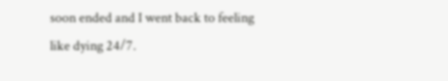soon ended and I went back to feeling like dying 24/7.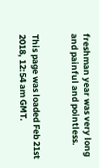freshman year was very long and painful and pointless.


This page was loaded Feb 21st 2018, 12:54 am GMT.